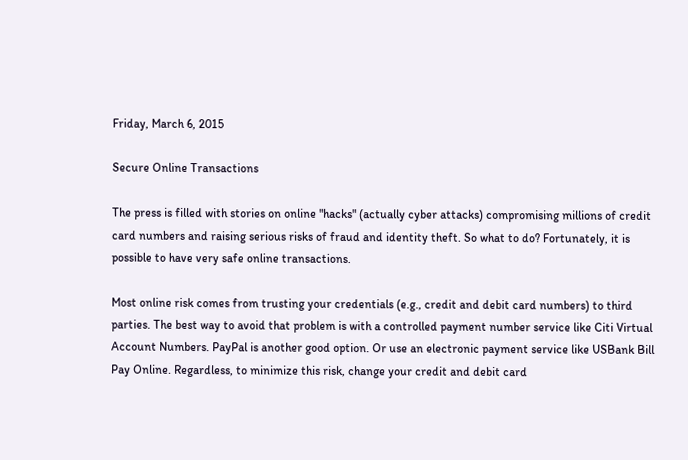Friday, March 6, 2015

Secure Online Transactions

The press is filled with stories on online "hacks" (actually cyber attacks) compromising millions of credit card numbers and raising serious risks of fraud and identity theft. So what to do? Fortunately, it is possible to have very safe online transactions.

Most online risk comes from trusting your credentials (e.g., credit and debit card numbers) to third parties. The best way to avoid that problem is with a controlled payment number service like Citi Virtual Account Numbers. PayPal is another good option. Or use an electronic payment service like USBank Bill Pay Online. Regardless, to minimize this risk, change your credit and debit card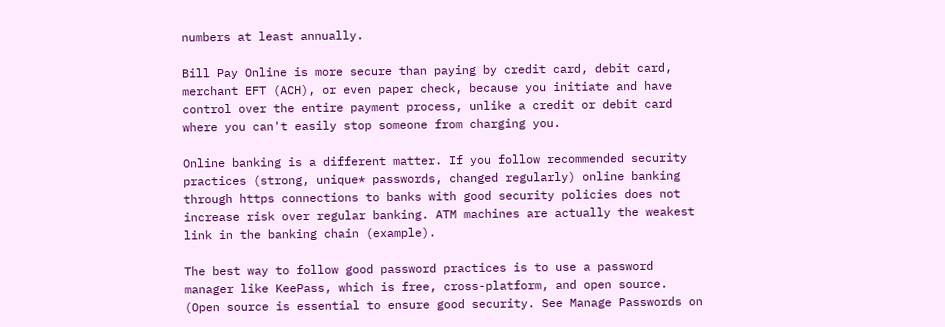numbers at least annually.

Bill Pay Online is more secure than paying by credit card, debit card, merchant EFT (ACH), or even paper check, because you initiate and have control over the entire payment process, unlike a credit or debit card where you can't easily stop someone from charging you.

Online banking is a different matter. If you follow recommended security practices (strong, unique* passwords, changed regularly) online banking through https connections to banks with good security policies does not increase risk over regular banking. ATM machines are actually the weakest link in the banking chain (example).

The best way to follow good password practices is to use a password manager like KeePass, which is free, cross-platform, and open source. (Open source is essential to ensure good security. See Manage Passwords on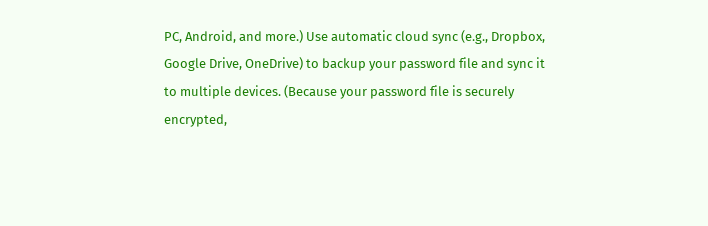PC, Android, and more.) Use automatic cloud sync (e.g., Dropbox, Google Drive, OneDrive) to backup your password file and sync it to multiple devices. (Because your password file is securely encrypted,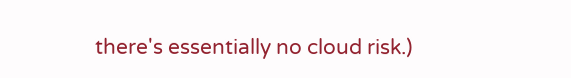there's essentially no cloud risk.)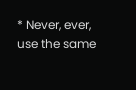* Never, ever, use the same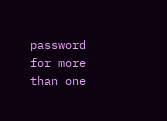password for more than one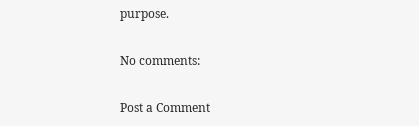purpose.

No comments:

Post a Comment